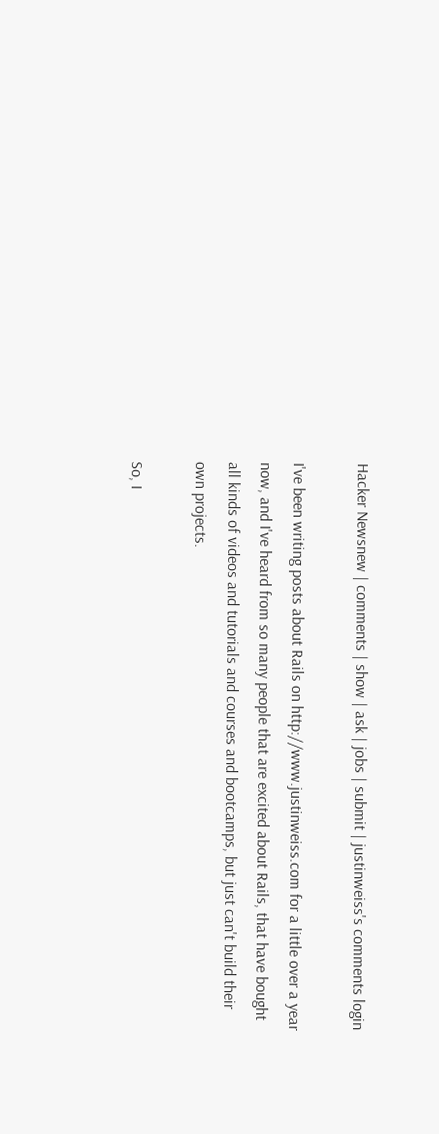Hacker Newsnew | comments | show | ask | jobs | submit | justinweiss's comments login

I've been writing posts about Rails on http://www.justinweiss.com for a little over a year now, and I've heard from so many people that are excited about Rails, that have bought all kinds of videos and tutorials and courses and bootcamps, but just can't build their own projects.

So, I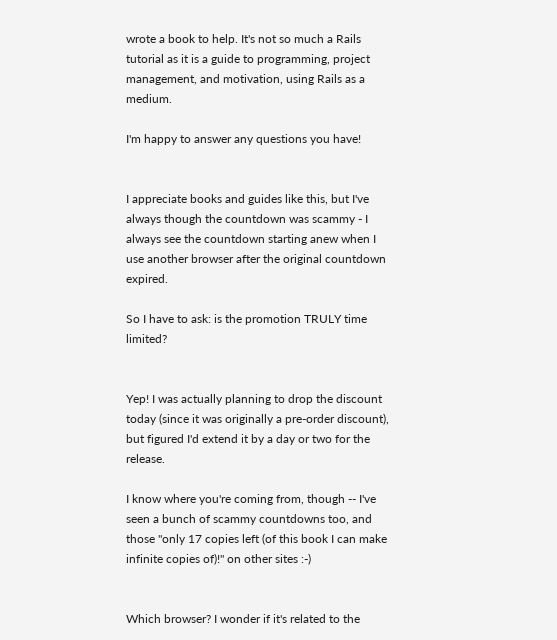wrote a book to help. It's not so much a Rails tutorial as it is a guide to programming, project management, and motivation, using Rails as a medium.

I'm happy to answer any questions you have!


I appreciate books and guides like this, but I've always though the countdown was scammy - I always see the countdown starting anew when I use another browser after the original countdown expired.

So I have to ask: is the promotion TRULY time limited?


Yep! I was actually planning to drop the discount today (since it was originally a pre-order discount), but figured I'd extend it by a day or two for the release.

I know where you're coming from, though -- I've seen a bunch of scammy countdowns too, and those "only 17 copies left (of this book I can make infinite copies of)!" on other sites :-)


Which browser? I wonder if it's related to the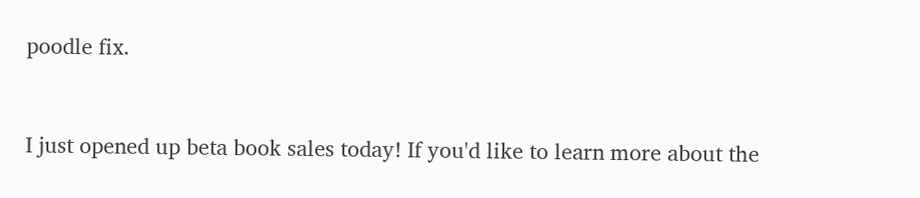poodle fix.


I just opened up beta book sales today! If you'd like to learn more about the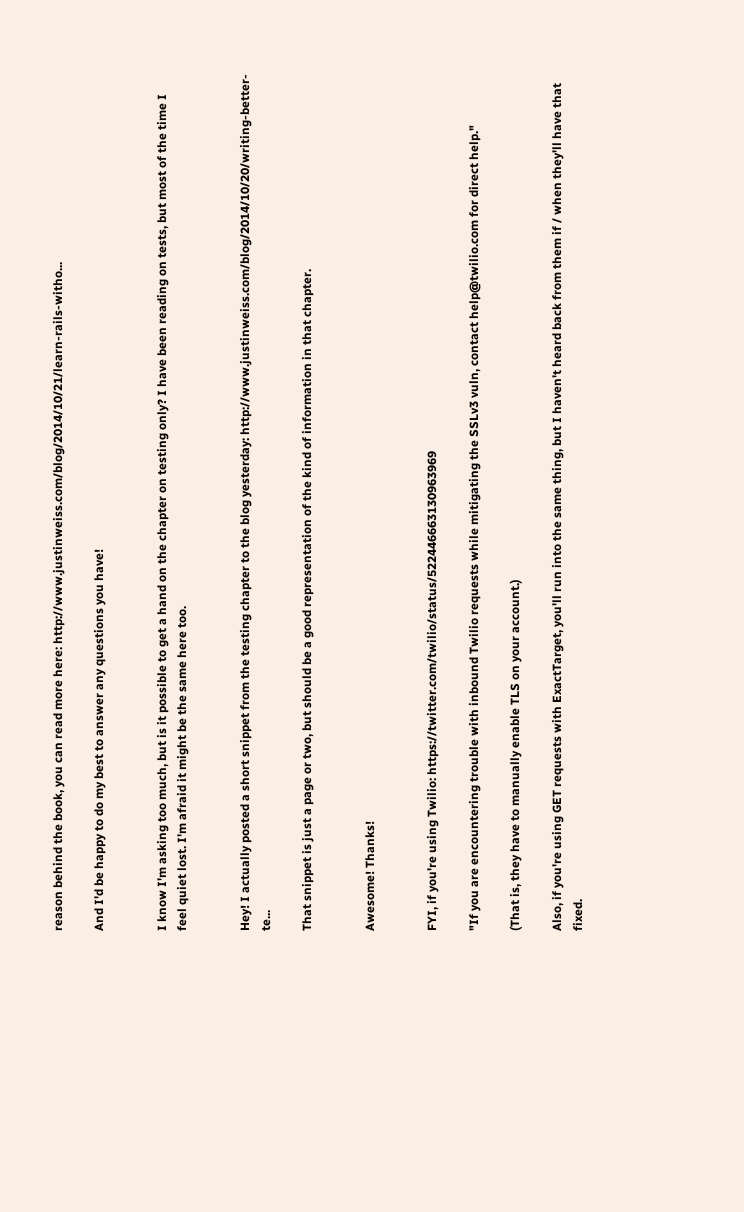reason behind the book, you can read more here: http://www.justinweiss.com/blog/2014/10/21/learn-rails-witho...

And I'd be happy to do my best to answer any questions you have!


I know I'm asking too much, but is it possible to get a hand on the chapter on testing only? I have been reading on tests, but most of the time I feel quiet lost. I'm afraid it might be the same here too.


Hey! I actually posted a short snippet from the testing chapter to the blog yesterday: http://www.justinweiss.com/blog/2014/10/20/writing-better-te...

That snippet is just a page or two, but should be a good representation of the kind of information in that chapter.


Awesome! Thanks!


FYI, if you're using Twilio: https://twitter.com/twilio/status/522446663130963969

"If you are encountering trouble with inbound Twilio requests while mitigating the SSLv3 vuln, contact help@twilio.com for direct help."

(That is, they have to manually enable TLS on your account.)

Also, if you're using GET requests with ExactTarget, you'll run into the same thing, but I haven't heard back from them if / when they'll have that fixed.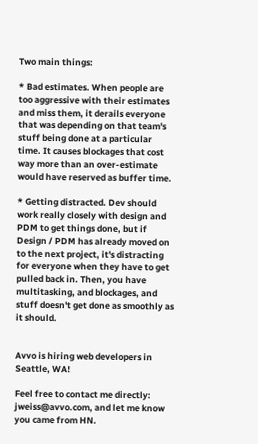Two main things:

* Bad estimates. When people are too aggressive with their estimates and miss them, it derails everyone that was depending on that team's stuff being done at a particular time. It causes blockages that cost way more than an over-estimate would have reserved as buffer time.

* Getting distracted. Dev should work really closely with design and PDM to get things done, but if Design / PDM has already moved on to the next project, it's distracting for everyone when they have to get pulled back in. Then, you have multitasking, and blockages, and stuff doesn't get done as smoothly as it should.


Avvo is hiring web developers in Seattle, WA!

Feel free to contact me directly: jweiss@avvo.com, and let me know you came from HN.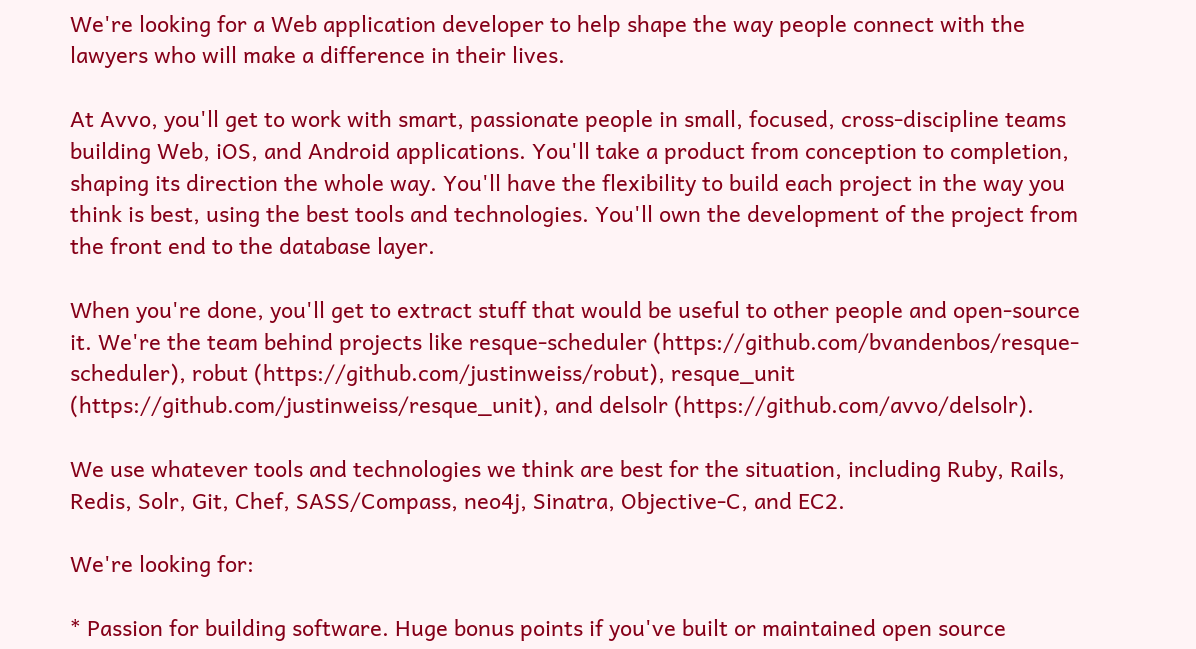We're looking for a Web application developer to help shape the way people connect with the lawyers who will make a difference in their lives.

At Avvo, you'll get to work with smart, passionate people in small, focused, cross-discipline teams building Web, iOS, and Android applications. You'll take a product from conception to completion, shaping its direction the whole way. You'll have the flexibility to build each project in the way you think is best, using the best tools and technologies. You'll own the development of the project from the front end to the database layer.

When you're done, you'll get to extract stuff that would be useful to other people and open-source it. We're the team behind projects like resque-scheduler (https://github.com/bvandenbos/resque-scheduler), robut (https://github.com/justinweiss/robut), resque_unit (https://github.com/justinweiss/resque_unit), and delsolr (https://github.com/avvo/delsolr).

We use whatever tools and technologies we think are best for the situation, including Ruby, Rails, Redis, Solr, Git, Chef, SASS/Compass, neo4j, Sinatra, Objective-C, and EC2.

We're looking for:

* Passion for building software. Huge bonus points if you've built or maintained open source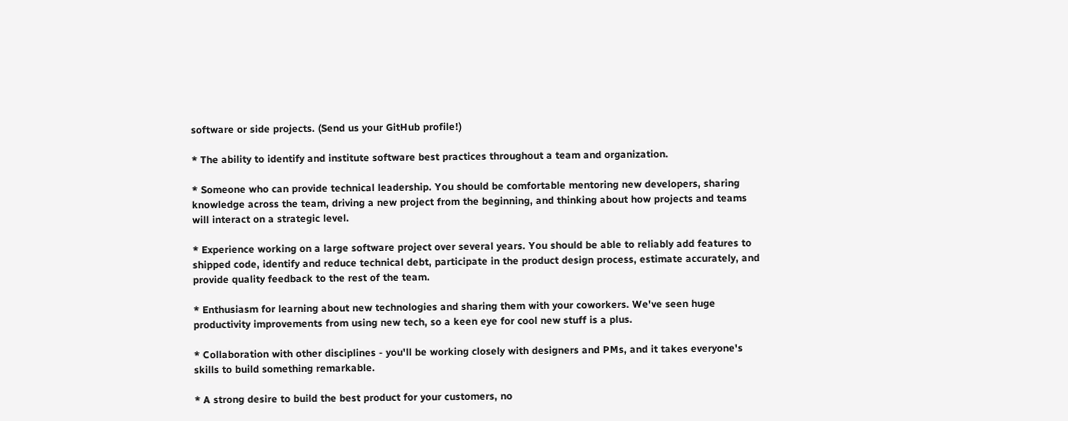software or side projects. (Send us your GitHub profile!)

* The ability to identify and institute software best practices throughout a team and organization.

* Someone who can provide technical leadership. You should be comfortable mentoring new developers, sharing knowledge across the team, driving a new project from the beginning, and thinking about how projects and teams will interact on a strategic level.

* Experience working on a large software project over several years. You should be able to reliably add features to shipped code, identify and reduce technical debt, participate in the product design process, estimate accurately, and provide quality feedback to the rest of the team.

* Enthusiasm for learning about new technologies and sharing them with your coworkers. We've seen huge productivity improvements from using new tech, so a keen eye for cool new stuff is a plus.

* Collaboration with other disciplines - you'll be working closely with designers and PMs, and it takes everyone's skills to build something remarkable.

* A strong desire to build the best product for your customers, no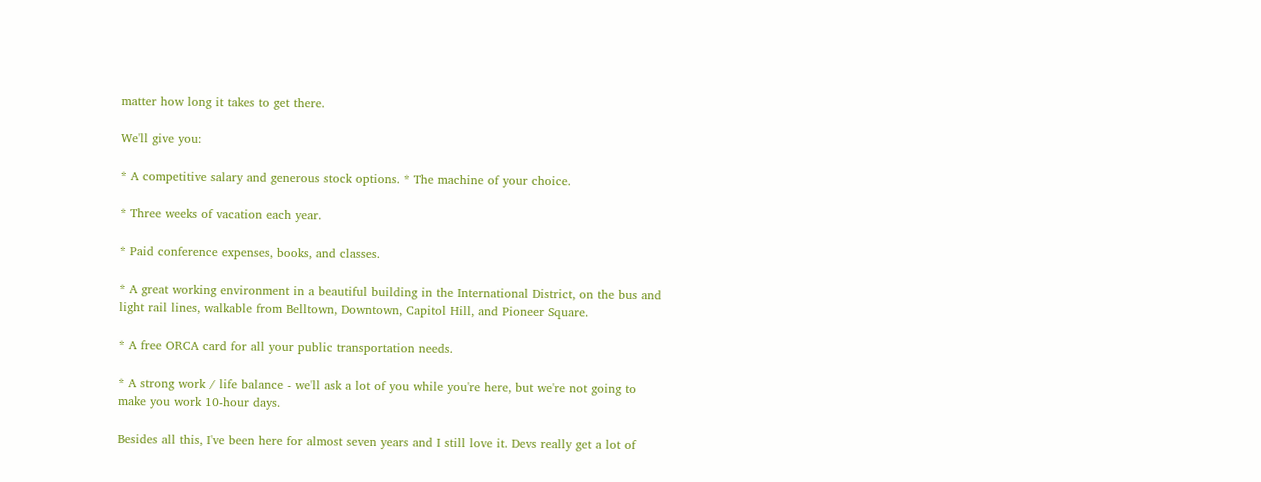matter how long it takes to get there.

We'll give you:

* A competitive salary and generous stock options. * The machine of your choice.

* Three weeks of vacation each year.

* Paid conference expenses, books, and classes.

* A great working environment in a beautiful building in the International District, on the bus and light rail lines, walkable from Belltown, Downtown, Capitol Hill, and Pioneer Square.

* A free ORCA card for all your public transportation needs.

* A strong work / life balance - we'll ask a lot of you while you're here, but we're not going to make you work 10-hour days.

Besides all this, I've been here for almost seven years and I still love it. Devs really get a lot of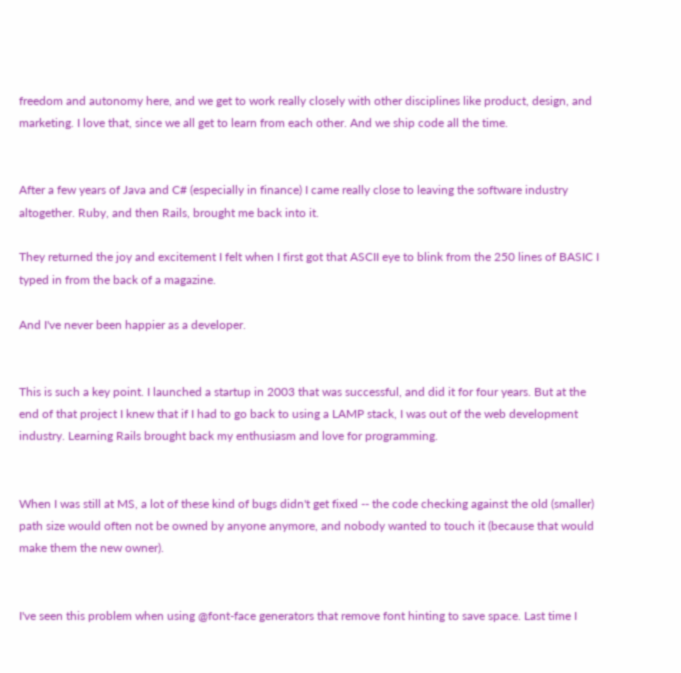freedom and autonomy here, and we get to work really closely with other disciplines like product, design, and marketing. I love that, since we all get to learn from each other. And we ship code all the time.


After a few years of Java and C# (especially in finance) I came really close to leaving the software industry altogether. Ruby, and then Rails, brought me back into it.

They returned the joy and excitement I felt when I first got that ASCII eye to blink from the 250 lines of BASIC I typed in from the back of a magazine.

And I've never been happier as a developer.


This is such a key point. I launched a startup in 2003 that was successful, and did it for four years. But at the end of that project I knew that if I had to go back to using a LAMP stack, I was out of the web development industry. Learning Rails brought back my enthusiasm and love for programming.


When I was still at MS, a lot of these kind of bugs didn't get fixed -- the code checking against the old (smaller) path size would often not be owned by anyone anymore, and nobody wanted to touch it (because that would make them the new owner).


I've seen this problem when using @font-face generators that remove font hinting to save space. Last time I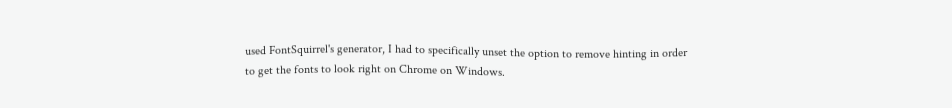used FontSquirrel's generator, I had to specifically unset the option to remove hinting in order to get the fonts to look right on Chrome on Windows.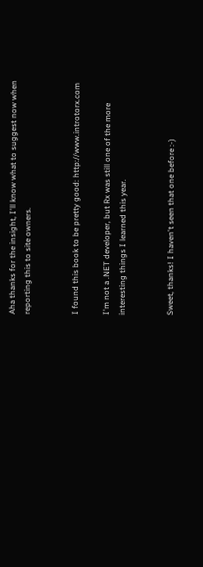Aha thanks for the insight, I'll know what to suggest now when reporting this to site owners.


I found this book to be pretty good: http://www.introtorx.com

I'm not a .NET developer, but Rx was still one of the more interesting things I learned this year.


Sweet, thanks! I haven't seen that one before :-)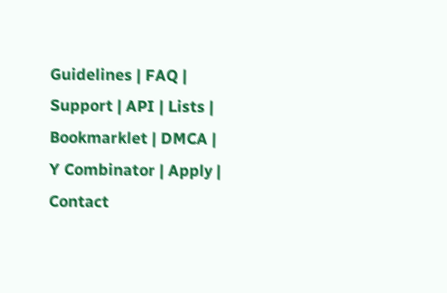Guidelines | FAQ | Support | API | Lists | Bookmarklet | DMCA | Y Combinator | Apply | Contact